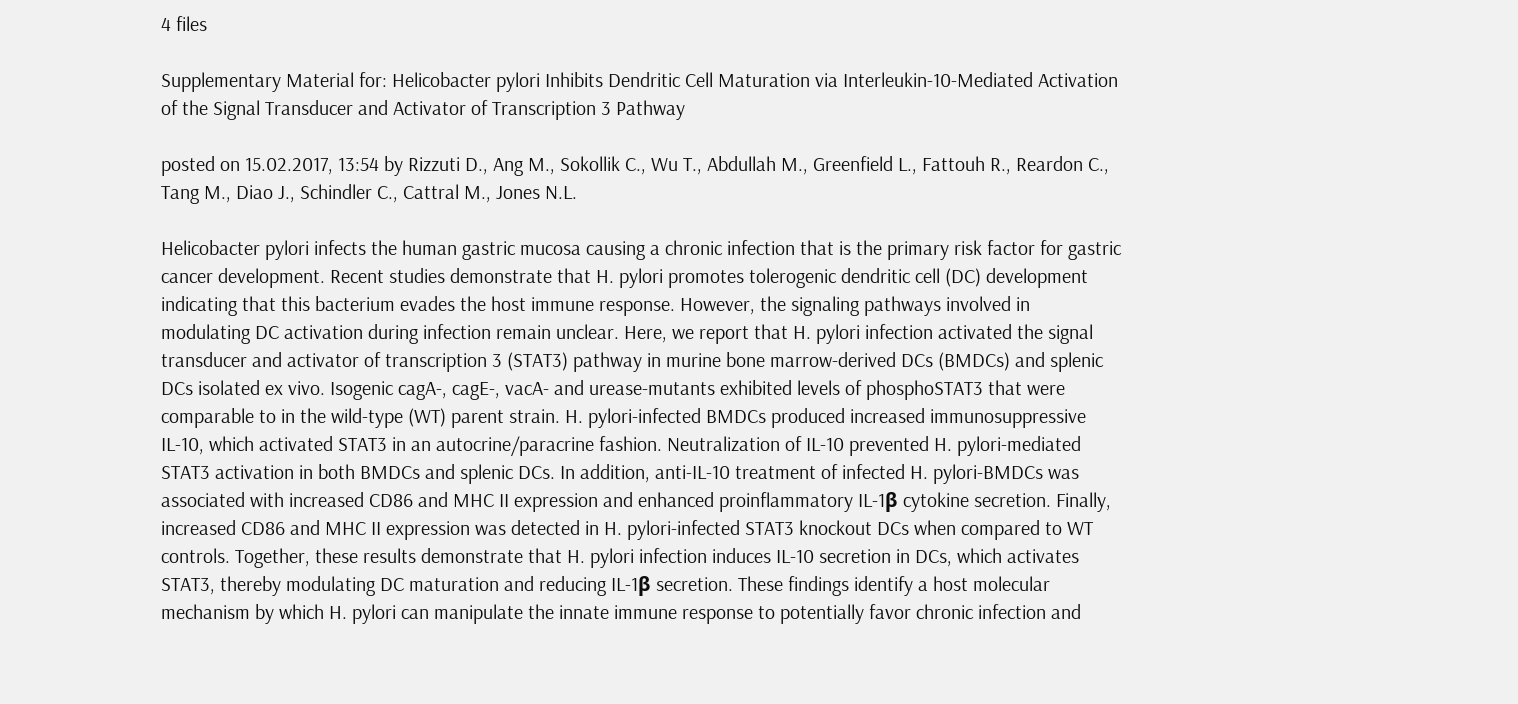4 files

Supplementary Material for: Helicobacter pylori Inhibits Dendritic Cell Maturation via Interleukin-10-Mediated Activation of the Signal Transducer and Activator of Transcription 3 Pathway

posted on 15.02.2017, 13:54 by Rizzuti D., Ang M., Sokollik C., Wu T., Abdullah M., Greenfield L., Fattouh R., Reardon C., Tang M., Diao J., Schindler C., Cattral M., Jones N.L.

Helicobacter pylori infects the human gastric mucosa causing a chronic infection that is the primary risk factor for gastric cancer development. Recent studies demonstrate that H. pylori promotes tolerogenic dendritic cell (DC) development indicating that this bacterium evades the host immune response. However, the signaling pathways involved in modulating DC activation during infection remain unclear. Here, we report that H. pylori infection activated the signal transducer and activator of transcription 3 (STAT3) pathway in murine bone marrow-derived DCs (BMDCs) and splenic DCs isolated ex vivo. Isogenic cagA-, cagE-, vacA- and urease-mutants exhibited levels of phosphoSTAT3 that were comparable to in the wild-type (WT) parent strain. H. pylori-infected BMDCs produced increased immunosuppressive IL-10, which activated STAT3 in an autocrine/paracrine fashion. Neutralization of IL-10 prevented H. pylori-mediated STAT3 activation in both BMDCs and splenic DCs. In addition, anti-IL-10 treatment of infected H. pylori-BMDCs was associated with increased CD86 and MHC II expression and enhanced proinflammatory IL-1β cytokine secretion. Finally, increased CD86 and MHC II expression was detected in H. pylori-infected STAT3 knockout DCs when compared to WT controls. Together, these results demonstrate that H. pylori infection induces IL-10 secretion in DCs, which activates STAT3, thereby modulating DC maturation and reducing IL-1β secretion. These findings identify a host molecular mechanism by which H. pylori can manipulate the innate immune response to potentially favor chronic infection and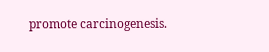promote carcinogenesis.